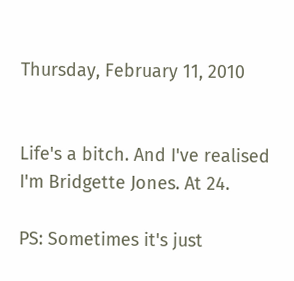Thursday, February 11, 2010


Life's a bitch. And I've realised I'm Bridgette Jones. At 24.

PS: Sometimes it's just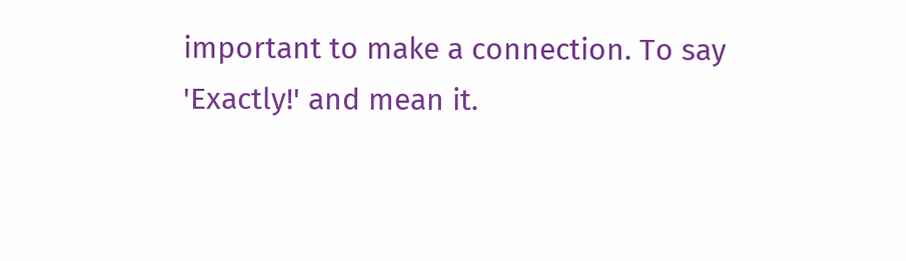important to make a connection. To say 'Exactly!' and mean it.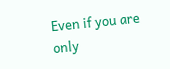Even if you are only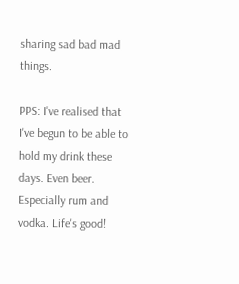sharing sad bad mad things.

PPS: I've realised that I've begun to be able to hold my drink these days. Even beer. Especially rum and vodka. Life's good!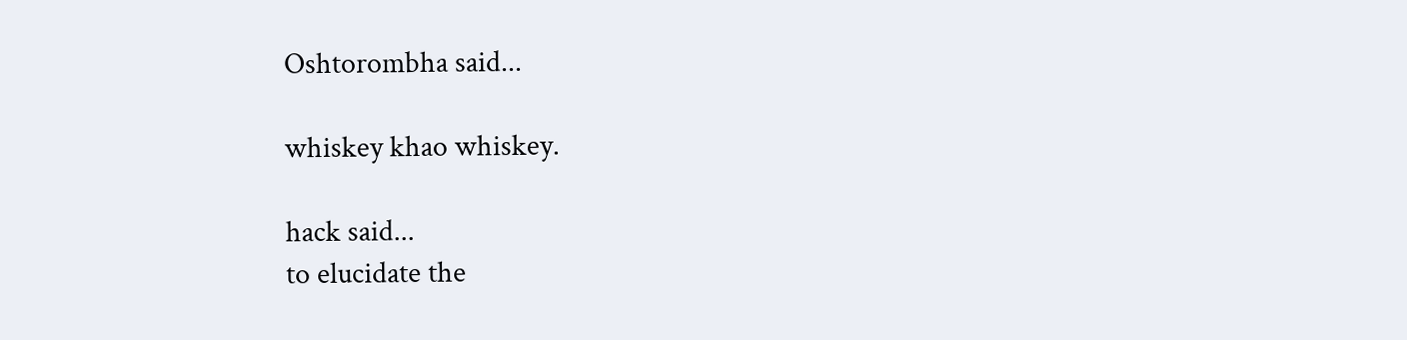Oshtorombha said...

whiskey khao whiskey.

hack said...
to elucidate the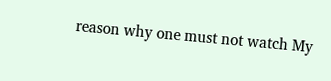reason why one must not watch My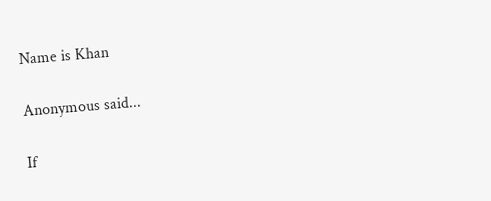Name is Khan

Anonymous said...

If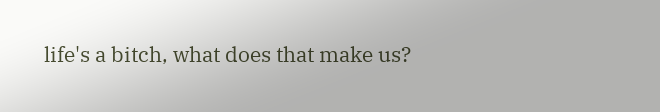life's a bitch, what does that make us?